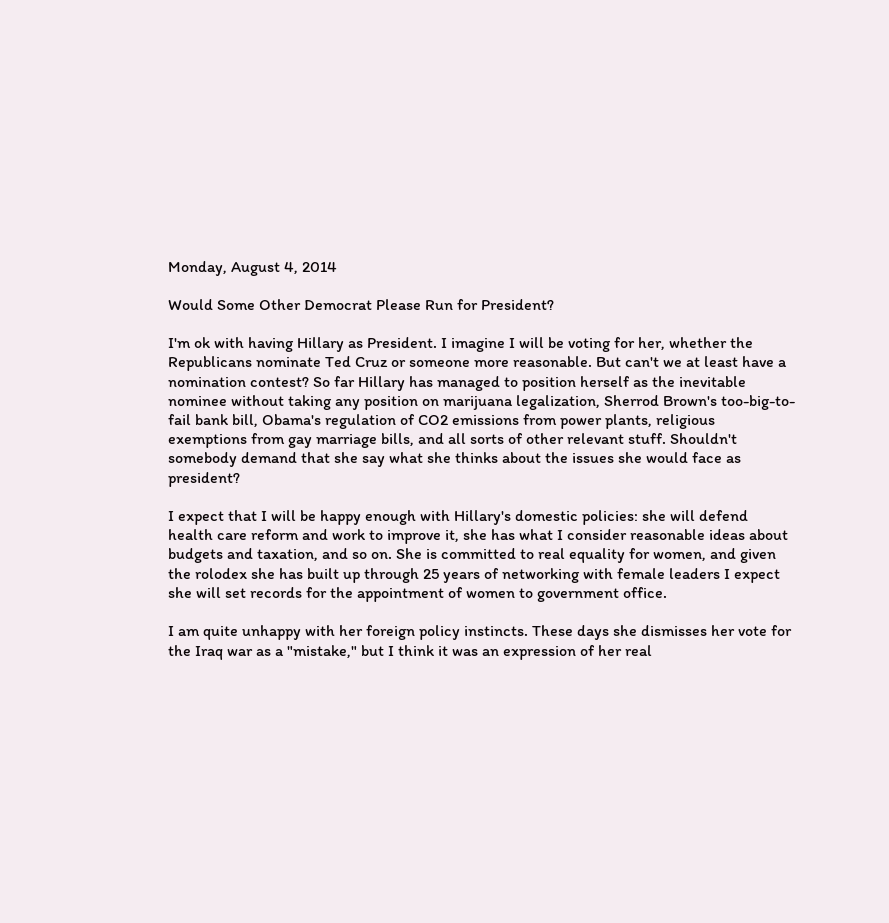Monday, August 4, 2014

Would Some Other Democrat Please Run for President?

I'm ok with having Hillary as President. I imagine I will be voting for her, whether the Republicans nominate Ted Cruz or someone more reasonable. But can't we at least have a nomination contest? So far Hillary has managed to position herself as the inevitable nominee without taking any position on marijuana legalization, Sherrod Brown's too-big-to-fail bank bill, Obama's regulation of CO2 emissions from power plants, religious exemptions from gay marriage bills, and all sorts of other relevant stuff. Shouldn't somebody demand that she say what she thinks about the issues she would face as president?

I expect that I will be happy enough with Hillary's domestic policies: she will defend health care reform and work to improve it, she has what I consider reasonable ideas about budgets and taxation, and so on. She is committed to real equality for women, and given the rolodex she has built up through 25 years of networking with female leaders I expect she will set records for the appointment of women to government office.

I am quite unhappy with her foreign policy instincts. These days she dismisses her vote for the Iraq war as a "mistake," but I think it was an expression of her real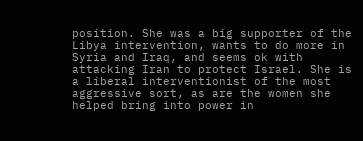position. She was a big supporter of the Libya intervention, wants to do more in Syria and Iraq, and seems ok with attacking Iran to protect Israel. She is a liberal interventionist of the most aggressive sort, as are the women she helped bring into power in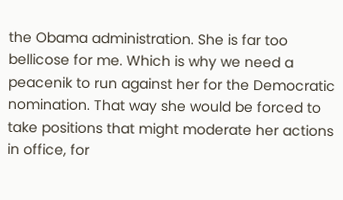the Obama administration. She is far too bellicose for me. Which is why we need a peacenik to run against her for the Democratic nomination. That way she would be forced to take positions that might moderate her actions in office, for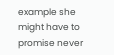example she might have to promise never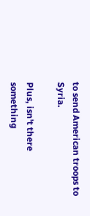to send American troops to Syria.

Plus, isn't there something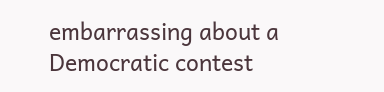embarrassing about a Democratic contest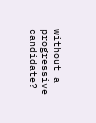without a progressive candidate?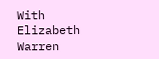With Elizabeth Warren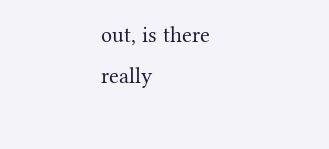out, is there really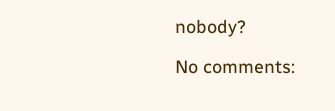nobody?

No comments: